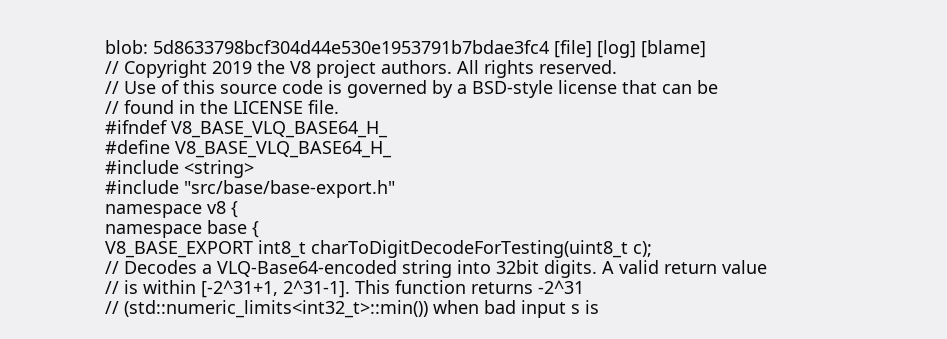blob: 5d8633798bcf304d44e530e1953791b7bdae3fc4 [file] [log] [blame]
// Copyright 2019 the V8 project authors. All rights reserved.
// Use of this source code is governed by a BSD-style license that can be
// found in the LICENSE file.
#ifndef V8_BASE_VLQ_BASE64_H_
#define V8_BASE_VLQ_BASE64_H_
#include <string>
#include "src/base/base-export.h"
namespace v8 {
namespace base {
V8_BASE_EXPORT int8_t charToDigitDecodeForTesting(uint8_t c);
// Decodes a VLQ-Base64-encoded string into 32bit digits. A valid return value
// is within [-2^31+1, 2^31-1]. This function returns -2^31
// (std::numeric_limits<int32_t>::min()) when bad input s is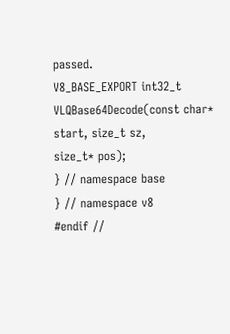passed.
V8_BASE_EXPORT int32_t VLQBase64Decode(const char* start, size_t sz,
size_t* pos);
} // namespace base
} // namespace v8
#endif //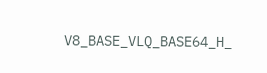V8_BASE_VLQ_BASE64_H_